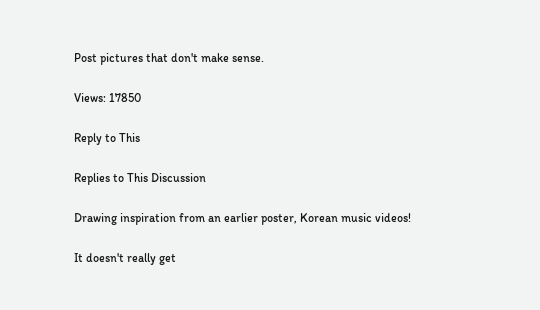Post pictures that don't make sense.

Views: 17850

Reply to This

Replies to This Discussion

Drawing inspiration from an earlier poster, Korean music videos!

It doesn't really get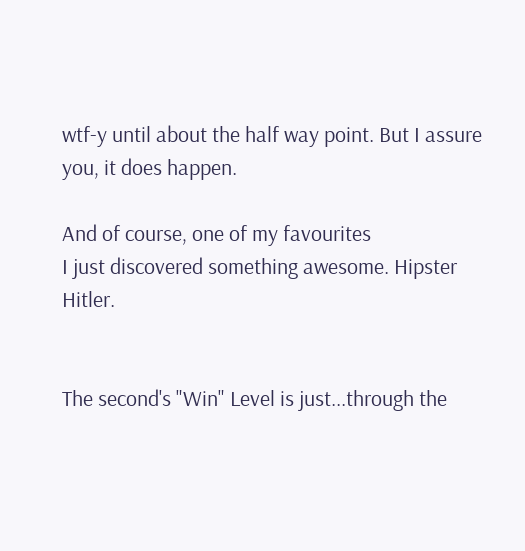wtf-y until about the half way point. But I assure you, it does happen.

And of course, one of my favourites
I just discovered something awesome. Hipster Hitler.


The second's "Win" Level is just...through the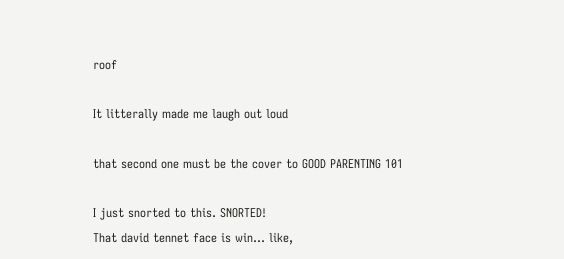roof

It litterally made me laugh out loud

that second one must be the cover to GOOD PARENTING 101

I just snorted to this. SNORTED!
That david tennet face is win... like,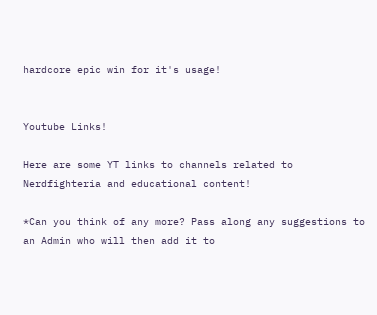hardcore epic win for it's usage!


Youtube Links!

Here are some YT links to channels related to Nerdfighteria and educational content!

*Can you think of any more? Pass along any suggestions to an Admin who will then add it to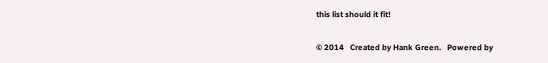this list should it fit!

© 2014   Created by Hank Green.   Powered by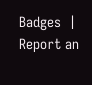Badges  |  Report an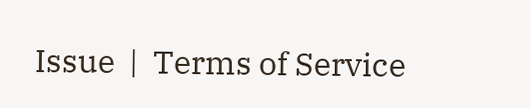Issue  |  Terms of Service